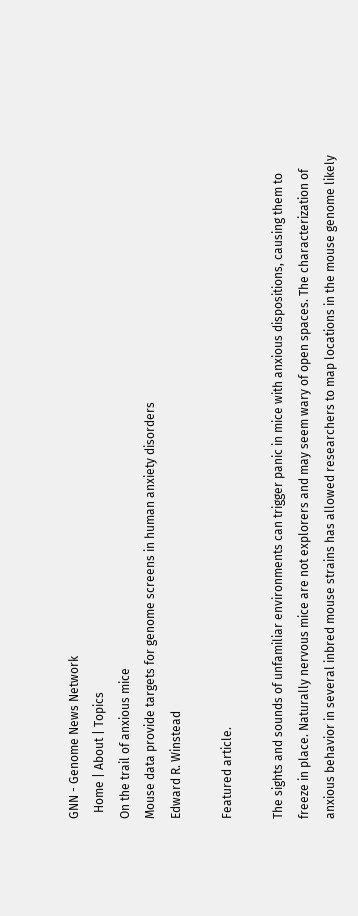GNN - Genome News Network
  Home | About | Topics
On the trail of anxious mice
Mouse data provide targets for genome screens in human anxiety disorders
Edward R. Winstead

Featured article.

The sights and sounds of unfamiliar environments can trigger panic in mice with anxious dispositions, causing them to freeze in place. Naturally nervous mice are not explorers and may seem wary of open spaces. The characterization of anxious behavior in several inbred mouse strains has allowed researchers to map locations in the mouse genome likely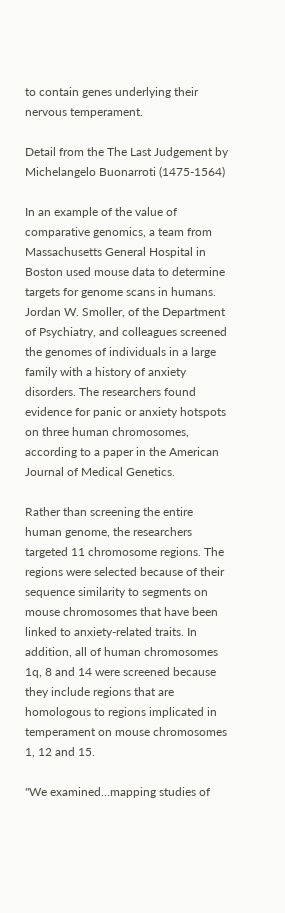to contain genes underlying their nervous temperament.

Detail from the The Last Judgement by Michelangelo Buonarroti (1475-1564)

In an example of the value of comparative genomics, a team from Massachusetts General Hospital in Boston used mouse data to determine targets for genome scans in humans. Jordan W. Smoller, of the Department of Psychiatry, and colleagues screened the genomes of individuals in a large family with a history of anxiety disorders. The researchers found evidence for panic or anxiety hotspots on three human chromosomes, according to a paper in the American Journal of Medical Genetics.

Rather than screening the entire human genome, the researchers targeted 11 chromosome regions. The regions were selected because of their sequence similarity to segments on mouse chromosomes that have been linked to anxiety-related traits. In addition, all of human chromosomes 1q, 8 and 14 were screened because they include regions that are homologous to regions implicated in temperament on mouse chromosomes 1, 12 and 15.

"We examined…mapping studies of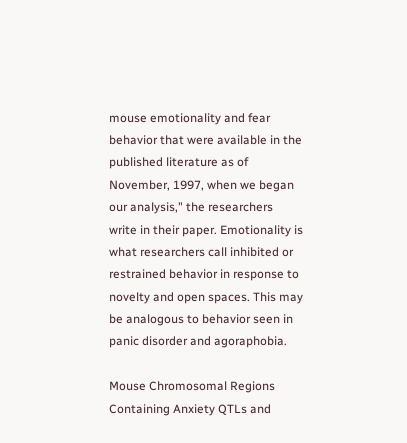mouse emotionality and fear behavior that were available in the published literature as of November, 1997, when we began our analysis," the researchers write in their paper. Emotionality is what researchers call inhibited or restrained behavior in response to novelty and open spaces. This may be analogous to behavior seen in panic disorder and agoraphobia.

Mouse Chromosomal Regions Containing Anxiety QTLs and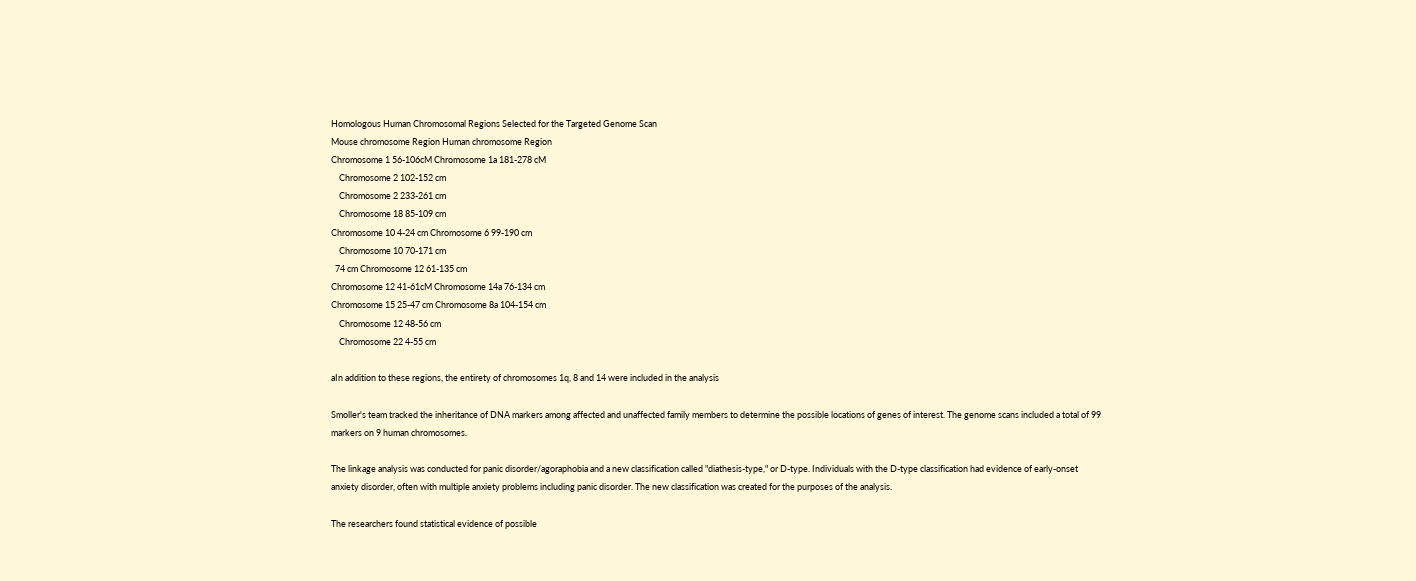Homologous Human Chromosomal Regions Selected for the Targeted Genome Scan
Mouse chromosome Region Human chromosome Region
Chromosome 1 56-106cM Chromosome 1a 181-278 cM
    Chromosome 2 102-152 cm
    Chromosome 2 233-261 cm
    Chromosome 18 85-109 cm
Chromosome 10 4-24 cm Chromosome 6 99-190 cm
    Chromosome 10 70-171 cm
  74 cm Chromosome 12 61-135 cm
Chromosome 12 41-61cM Chromosome 14a 76-134 cm
Chromosome 15 25-47 cm Chromosome 8a 104-154 cm
    Chromosome 12 48-56 cm
    Chromosome 22 4-55 cm

aIn addition to these regions, the entirety of chromosomes 1q, 8 and 14 were included in the analysis

Smoller's team tracked the inheritance of DNA markers among affected and unaffected family members to determine the possible locations of genes of interest. The genome scans included a total of 99 markers on 9 human chromosomes.

The linkage analysis was conducted for panic disorder/agoraphobia and a new classification called "diathesis-type," or D-type. Individuals with the D-type classification had evidence of early-onset anxiety disorder, often with multiple anxiety problems including panic disorder. The new classification was created for the purposes of the analysis.

The researchers found statistical evidence of possible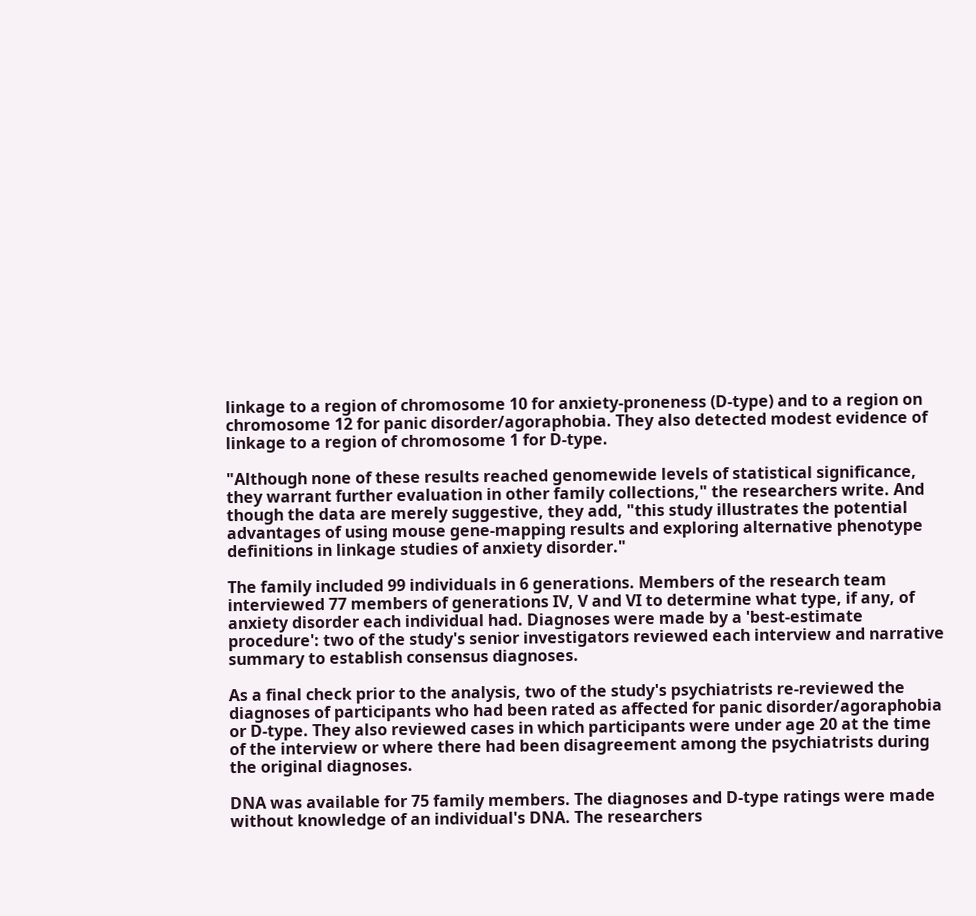linkage to a region of chromosome 10 for anxiety-proneness (D-type) and to a region on chromosome 12 for panic disorder/agoraphobia. They also detected modest evidence of linkage to a region of chromosome 1 for D-type.

"Although none of these results reached genomewide levels of statistical significance, they warrant further evaluation in other family collections," the researchers write. And though the data are merely suggestive, they add, "this study illustrates the potential advantages of using mouse gene-mapping results and exploring alternative phenotype definitions in linkage studies of anxiety disorder."

The family included 99 individuals in 6 generations. Members of the research team interviewed 77 members of generations IV, V and VI to determine what type, if any, of anxiety disorder each individual had. Diagnoses were made by a 'best-estimate procedure': two of the study's senior investigators reviewed each interview and narrative summary to establish consensus diagnoses.

As a final check prior to the analysis, two of the study's psychiatrists re-reviewed the diagnoses of participants who had been rated as affected for panic disorder/agoraphobia or D-type. They also reviewed cases in which participants were under age 20 at the time of the interview or where there had been disagreement among the psychiatrists during the original diagnoses.

DNA was available for 75 family members. The diagnoses and D-type ratings were made without knowledge of an individual's DNA. The researchers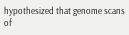hypothesized that genome scans of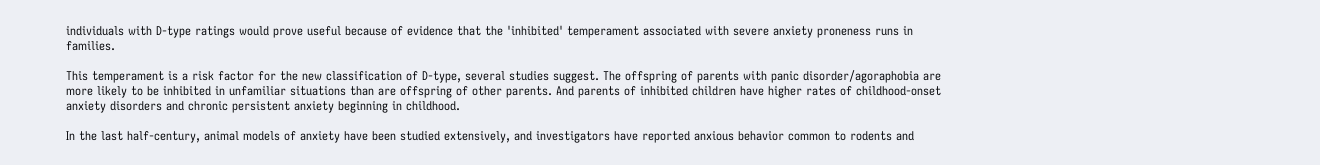individuals with D-type ratings would prove useful because of evidence that the 'inhibited' temperament associated with severe anxiety proneness runs in families.

This temperament is a risk factor for the new classification of D-type, several studies suggest. The offspring of parents with panic disorder/agoraphobia are more likely to be inhibited in unfamiliar situations than are offspring of other parents. And parents of inhibited children have higher rates of childhood-onset anxiety disorders and chronic persistent anxiety beginning in childhood.

In the last half-century, animal models of anxiety have been studied extensively, and investigators have reported anxious behavior common to rodents and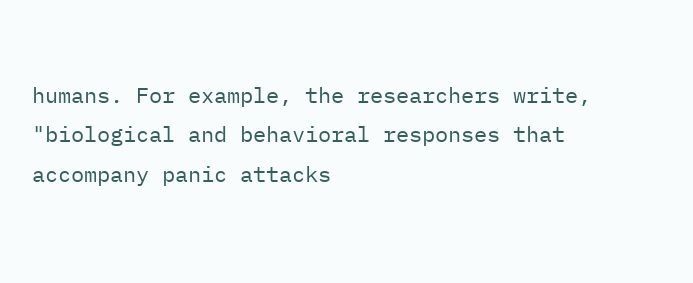humans. For example, the researchers write, "biological and behavioral responses that accompany panic attacks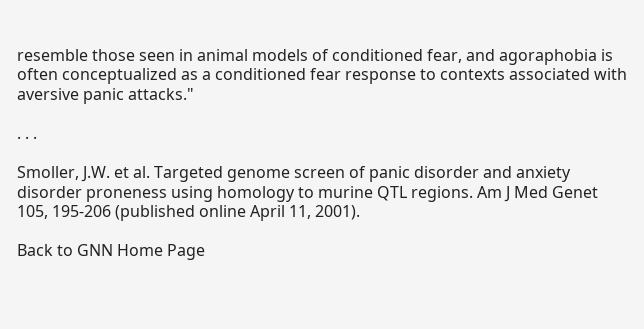resemble those seen in animal models of conditioned fear, and agoraphobia is often conceptualized as a conditioned fear response to contexts associated with aversive panic attacks."

. . .

Smoller, J.W. et al. Targeted genome screen of panic disorder and anxiety disorder proneness using homology to murine QTL regions. Am J Med Genet 105, 195-206 (published online April 11, 2001).

Back to GNN Home Page